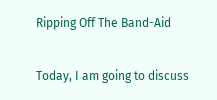Ripping Off The Band-Aid

Today, I am going to discuss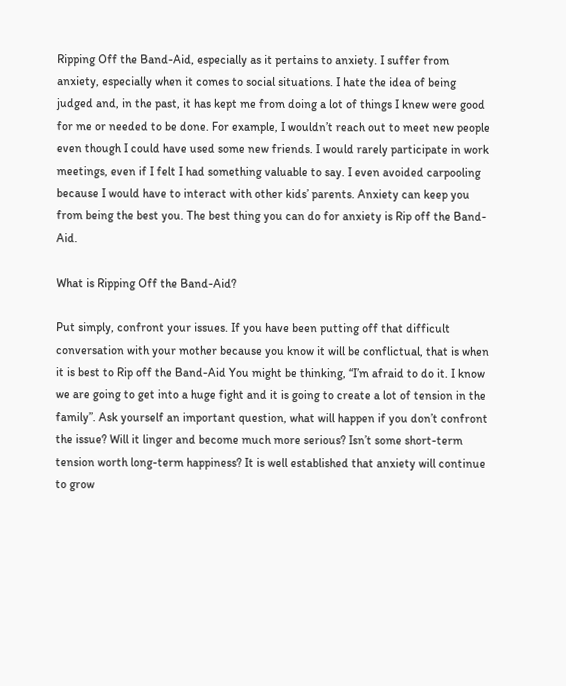Ripping Off the Band-Aid, especially as it pertains to anxiety. I suffer from anxiety, especially when it comes to social situations. I hate the idea of being judged and, in the past, it has kept me from doing a lot of things I knew were good for me or needed to be done. For example, I wouldn’t reach out to meet new people even though I could have used some new friends. I would rarely participate in work meetings, even if I felt I had something valuable to say. I even avoided carpooling because I would have to interact with other kids’ parents. Anxiety can keep you from being the best you. The best thing you can do for anxiety is Rip off the Band-Aid.

What is Ripping Off the Band-Aid?

Put simply, confront your issues. If you have been putting off that difficult conversation with your mother because you know it will be conflictual, that is when it is best to Rip off the Band-Aid You might be thinking, “I’m afraid to do it. I know we are going to get into a huge fight and it is going to create a lot of tension in the family”. Ask yourself an important question, what will happen if you don’t confront the issue? Will it linger and become much more serious? Isn’t some short-term tension worth long-term happiness? It is well established that anxiety will continue to grow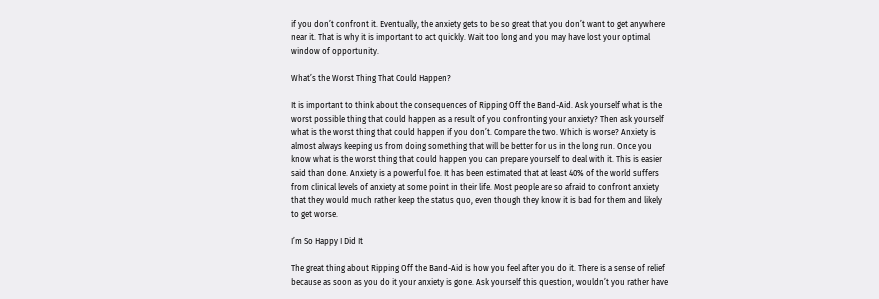if you don’t confront it. Eventually, the anxiety gets to be so great that you don’t want to get anywhere near it. That is why it is important to act quickly. Wait too long and you may have lost your optimal window of opportunity.

What’s the Worst Thing That Could Happen?

It is important to think about the consequences of Ripping Off the Band-Aid. Ask yourself what is the worst possible thing that could happen as a result of you confronting your anxiety? Then ask yourself what is the worst thing that could happen if you don’t. Compare the two. Which is worse? Anxiety is almost always keeping us from doing something that will be better for us in the long run. Once you know what is the worst thing that could happen you can prepare yourself to deal with it. This is easier said than done. Anxiety is a powerful foe. It has been estimated that at least 40% of the world suffers from clinical levels of anxiety at some point in their life. Most people are so afraid to confront anxiety that they would much rather keep the status quo, even though they know it is bad for them and likely to get worse.

I’m So Happy I Did It

The great thing about Ripping Off the Band-Aid is how you feel after you do it. There is a sense of relief because as soon as you do it your anxiety is gone. Ask yourself this question, wouldn’t you rather have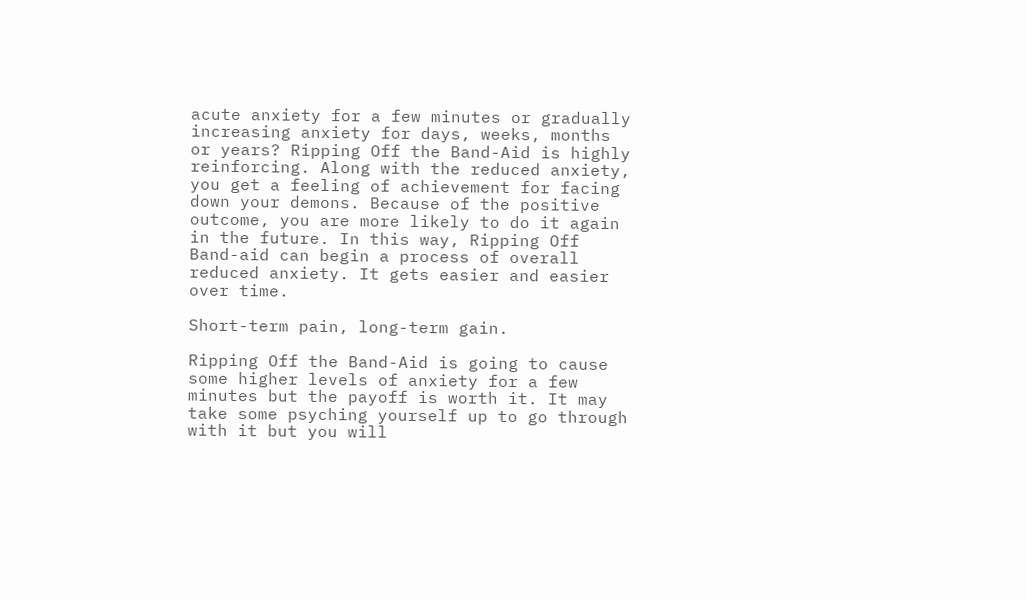acute anxiety for a few minutes or gradually increasing anxiety for days, weeks, months or years? Ripping Off the Band-Aid is highly reinforcing. Along with the reduced anxiety, you get a feeling of achievement for facing down your demons. Because of the positive outcome, you are more likely to do it again in the future. In this way, Ripping Off Band-aid can begin a process of overall reduced anxiety. It gets easier and easier over time.

Short-term pain, long-term gain.

Ripping Off the Band-Aid is going to cause some higher levels of anxiety for a few minutes but the payoff is worth it. It may take some psyching yourself up to go through with it but you will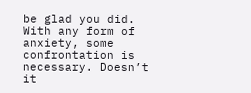be glad you did. With any form of anxiety, some confrontation is necessary. Doesn’t it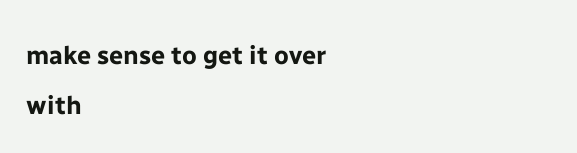make sense to get it over with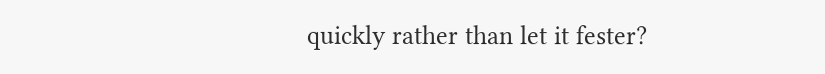quickly rather than let it fester?